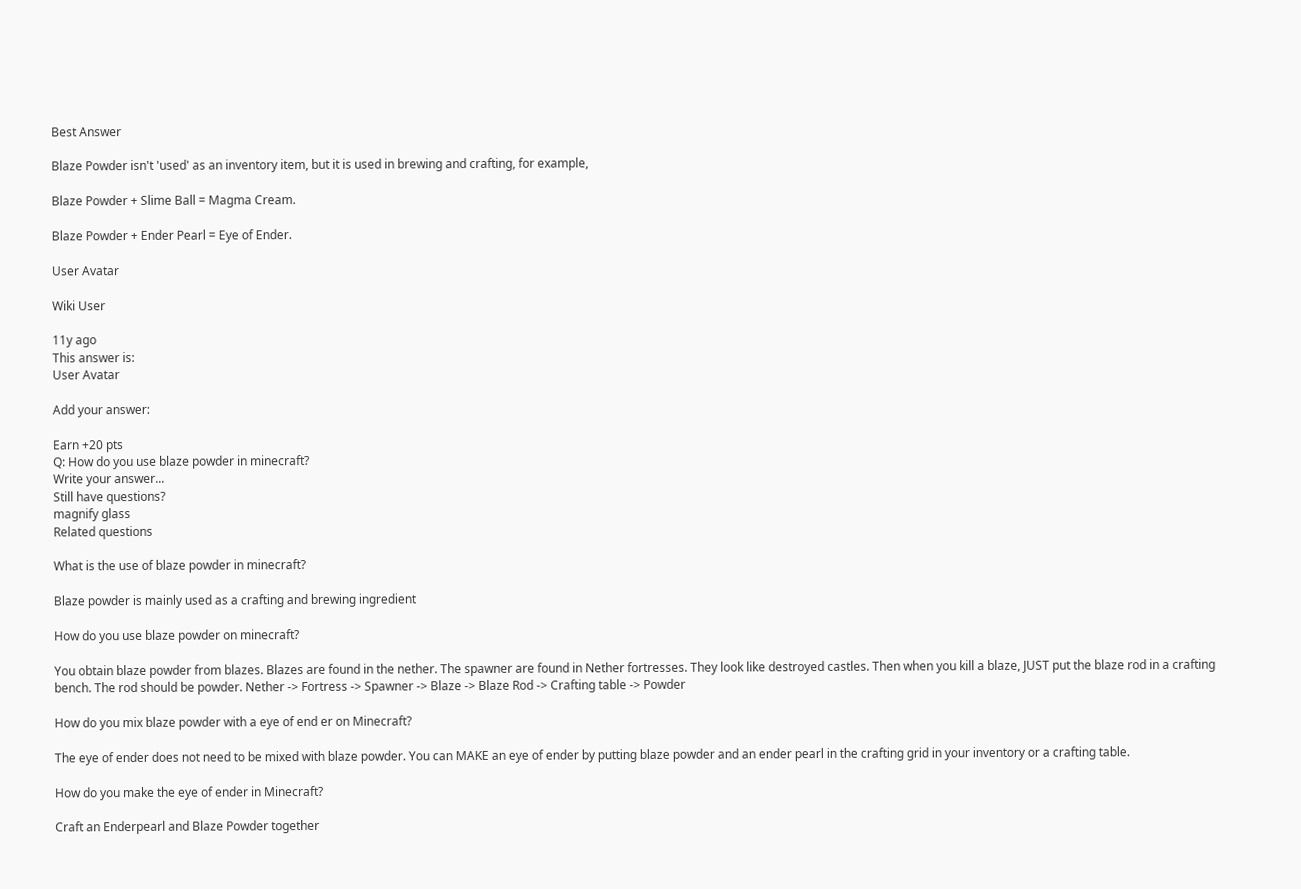Best Answer

Blaze Powder isn't 'used' as an inventory item, but it is used in brewing and crafting, for example,

Blaze Powder + Slime Ball = Magma Cream.

Blaze Powder + Ender Pearl = Eye of Ender.

User Avatar

Wiki User

11y ago
This answer is:
User Avatar

Add your answer:

Earn +20 pts
Q: How do you use blaze powder in minecraft?
Write your answer...
Still have questions?
magnify glass
Related questions

What is the use of blaze powder in minecraft?

Blaze powder is mainly used as a crafting and brewing ingredient

How do you use blaze powder on minecraft?

You obtain blaze powder from blazes. Blazes are found in the nether. The spawner are found in Nether fortresses. They look like destroyed castles. Then when you kill a blaze, JUST put the blaze rod in a crafting bench. The rod should be powder. Nether -> Fortress -> Spawner -> Blaze -> Blaze Rod -> Crafting table -> Powder

How do you mix blaze powder with a eye of end er on Minecraft?

The eye of ender does not need to be mixed with blaze powder. You can MAKE an eye of ender by putting blaze powder and an ender pearl in the crafting grid in your inventory or a crafting table.

How do you make the eye of ender in Minecraft?

Craft an Enderpearl and Blaze Powder together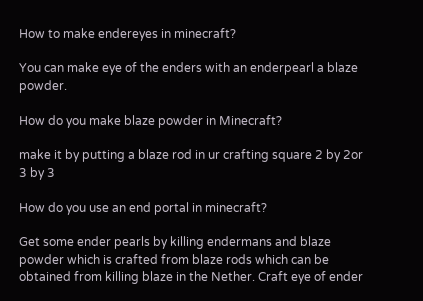How to make endereyes in minecraft?

You can make eye of the enders with an enderpearl a blaze powder.

How do you make blaze powder in Minecraft?

make it by putting a blaze rod in ur crafting square 2 by 2or 3 by 3

How do you use an end portal in minecraft?

Get some ender pearls by killing endermans and blaze powder which is crafted from blaze rods which can be obtained from killing blaze in the Nether. Craft eye of ender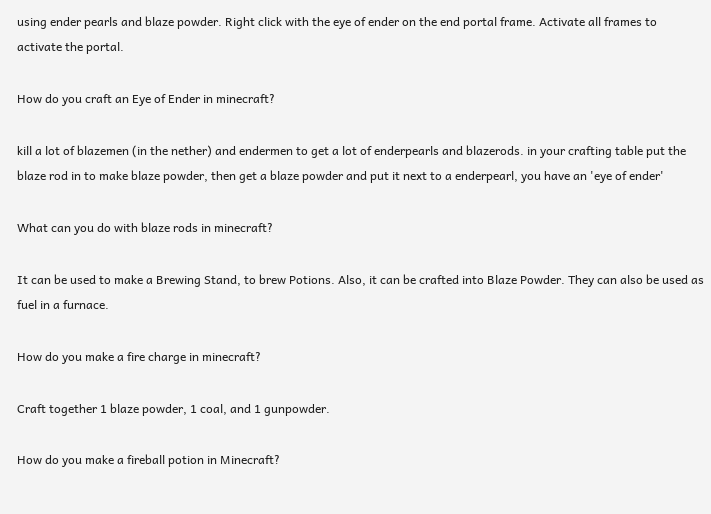using ender pearls and blaze powder. Right click with the eye of ender on the end portal frame. Activate all frames to activate the portal.

How do you craft an Eye of Ender in minecraft?

kill a lot of blazemen (in the nether) and endermen to get a lot of enderpearls and blazerods. in your crafting table put the blaze rod in to make blaze powder, then get a blaze powder and put it next to a enderpearl, you have an 'eye of ender'

What can you do with blaze rods in minecraft?

It can be used to make a Brewing Stand, to brew Potions. Also, it can be crafted into Blaze Powder. They can also be used as fuel in a furnace.

How do you make a fire charge in minecraft?

Craft together 1 blaze powder, 1 coal, and 1 gunpowder.

How do you make a fireball potion in Minecraft?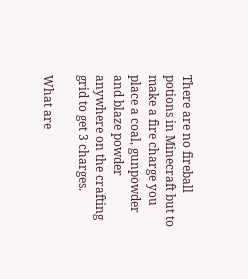There are no fireball potions in Minecraft but to make a fire charge you place a coal, gunpowder and blaze powder anywhere on the crafting grid to get 3 charges.

What are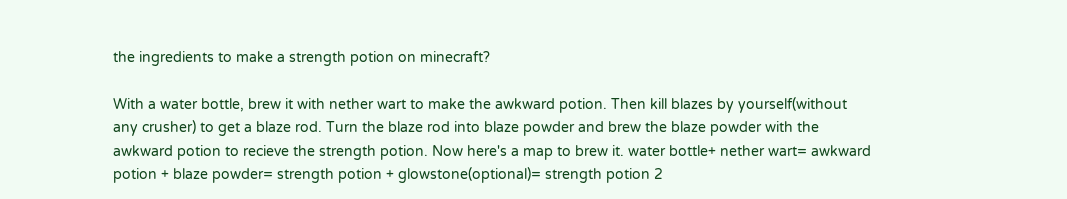the ingredients to make a strength potion on minecraft?

With a water bottle, brew it with nether wart to make the awkward potion. Then kill blazes by yourself(without any crusher) to get a blaze rod. Turn the blaze rod into blaze powder and brew the blaze powder with the awkward potion to recieve the strength potion. Now here's a map to brew it. water bottle+ nether wart= awkward potion + blaze powder= strength potion + glowstone(optional)= strength potion 2